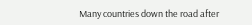Many countries down the road after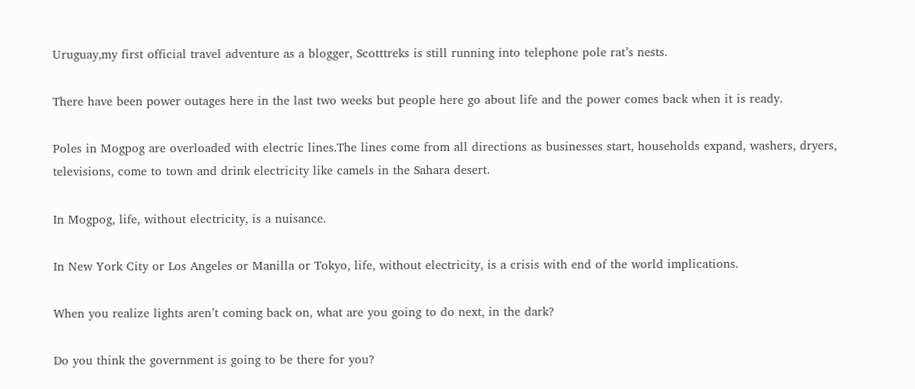Uruguay,my first official travel adventure as a blogger, Scotttreks is still running into telephone pole rat’s nests.

There have been power outages here in the last two weeks but people here go about life and the power comes back when it is ready.

Poles in Mogpog are overloaded with electric lines.The lines come from all directions as businesses start, households expand, washers, dryers, televisions, come to town and drink electricity like camels in the Sahara desert.

In Mogpog, life, without electricity, is a nuisance.

In New York City or Los Angeles or Manilla or Tokyo, life, without electricity, is a crisis with end of the world implications.

When you realize lights aren’t coming back on, what are you going to do next, in the dark?

Do you think the government is going to be there for you?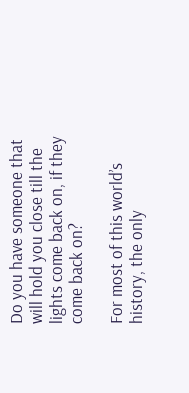Do you have someone that will hold you close till the lights come back on, if they come back on?

For most of this world’s history, the only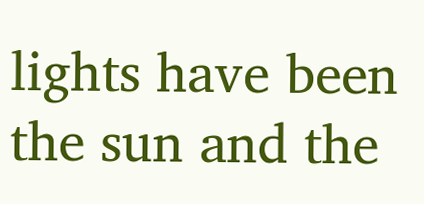lights have been the sun and the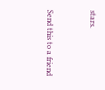stars.


Send this to a friend